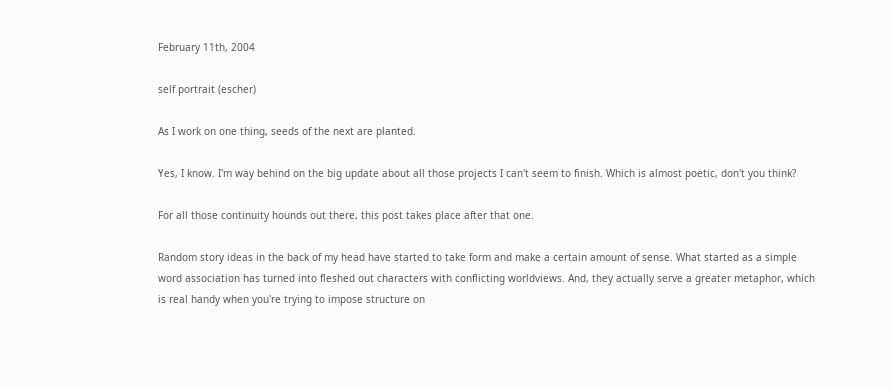February 11th, 2004

self portrait (escher)

As I work on one thing, seeds of the next are planted.

Yes, I know. I'm way behind on the big update about all those projects I can't seem to finish. Which is almost poetic, don't you think?

For all those continuity hounds out there, this post takes place after that one.

Random story ideas in the back of my head have started to take form and make a certain amount of sense. What started as a simple word association has turned into fleshed out characters with conflicting worldviews. And, they actually serve a greater metaphor, which is real handy when you're trying to impose structure on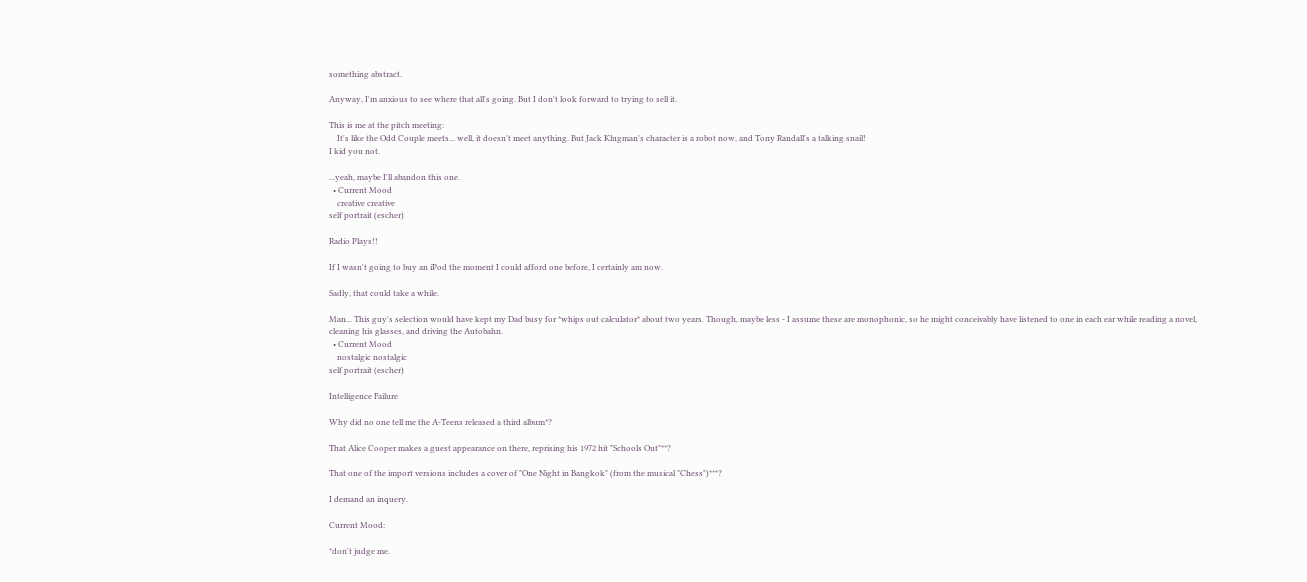something abstract.

Anyway, I'm anxious to see where that all's going. But I don't look forward to trying to sell it.

This is me at the pitch meeting:
    It's like the Odd Couple meets... well, it doesn't meet anything. But Jack Klugman's character is a robot now, and Tony Randall's a talking snail!
I kid you not.

...yeah, maybe I'll abandon this one.
  • Current Mood
    creative creative
self portrait (escher)

Radio Plays!!

If I wasn't going to buy an iPod the moment I could afford one before, I certainly am now.

Sadly, that could take a while.

Man... This guy's selection would have kept my Dad busy for *whips out calculator* about two years. Though, maybe less - I assume these are monophonic, so he might conceivably have listened to one in each ear while reading a novel, cleaning his glasses, and driving the Autobahn.
  • Current Mood
    nostalgic nostalgic
self portrait (escher)

Intelligence Failure

Why did no one tell me the A-Teens released a third album*?

That Alice Cooper makes a guest appearance on there, reprising his 1972 hit "Schools Out"**?

That one of the import versions includes a cover of "One Night in Bangkok" (from the musical "Chess")***?

I demand an inquery.

Current Mood:

*don't judge me.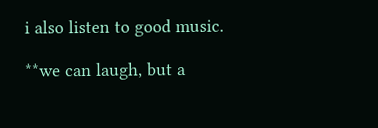i also listen to good music.

**we can laugh, but a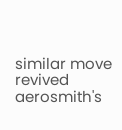similar move revived aerosmith's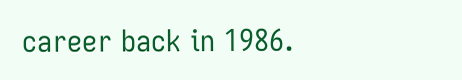career back in 1986.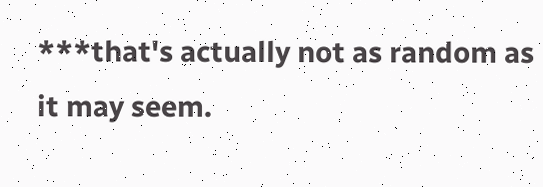***that's actually not as random as it may seem.